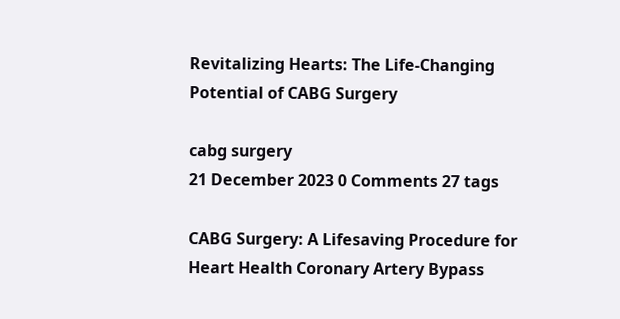Revitalizing Hearts: The Life-Changing Potential of CABG Surgery

cabg surgery
21 December 2023 0 Comments 27 tags

CABG Surgery: A Lifesaving Procedure for Heart Health Coronary Artery Bypass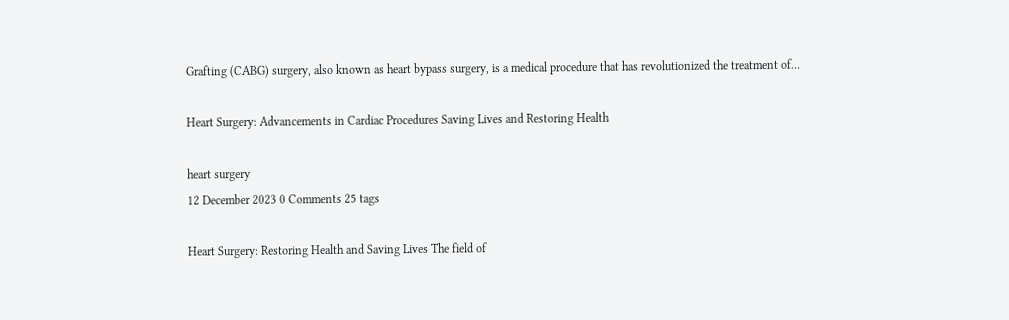Grafting (CABG) surgery, also known as heart bypass surgery, is a medical procedure that has revolutionized the treatment of…

Heart Surgery: Advancements in Cardiac Procedures Saving Lives and Restoring Health

heart surgery
12 December 2023 0 Comments 25 tags

Heart Surgery: Restoring Health and Saving Lives The field of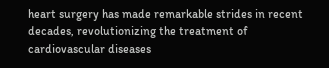heart surgery has made remarkable strides in recent decades, revolutionizing the treatment of cardiovascular diseases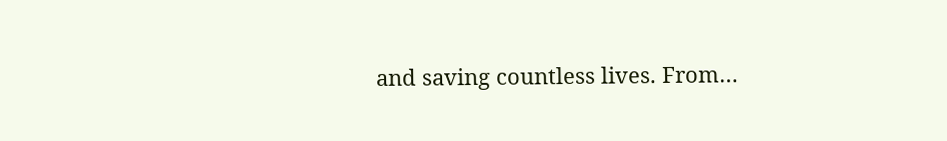and saving countless lives. From…